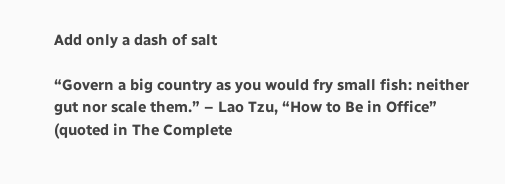Add only a dash of salt

“Govern a big country as you would fry small fish: neither gut nor scale them.” – Lao Tzu, “How to Be in Office” (quoted in The Complete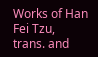Works of Han Fei Tzu, trans. and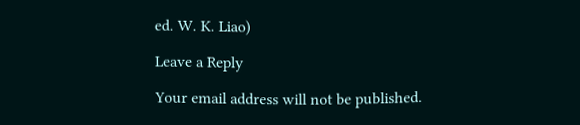ed. W. K. Liao)

Leave a Reply

Your email address will not be published.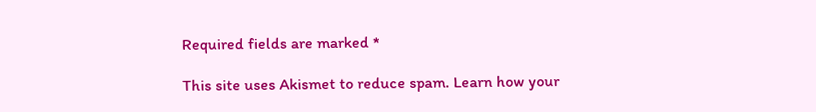Required fields are marked *

This site uses Akismet to reduce spam. Learn how your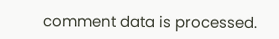comment data is processed.